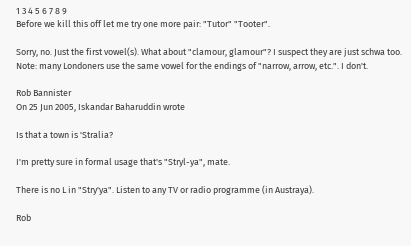1 3 4 5 6 7 8 9
Before we kill this off let me try one more pair: "Tutor" "Tooter".

Sorry, no. Just the first vowel(s). What about "clamour, glamour"? I suspect they are just schwa too.
Note: many Londoners use the same vowel for the endings of "narrow, arrow, etc.". I don't.

Rob Bannister
On 25 Jun 2005, Iskandar Baharuddin wrote

Is that a town is 'Stralia?

I'm pretty sure in formal usage that's "Stryl-ya", mate.

There is no L in "Stry'ya". Listen to any TV or radio programme (in Austraya).

Rob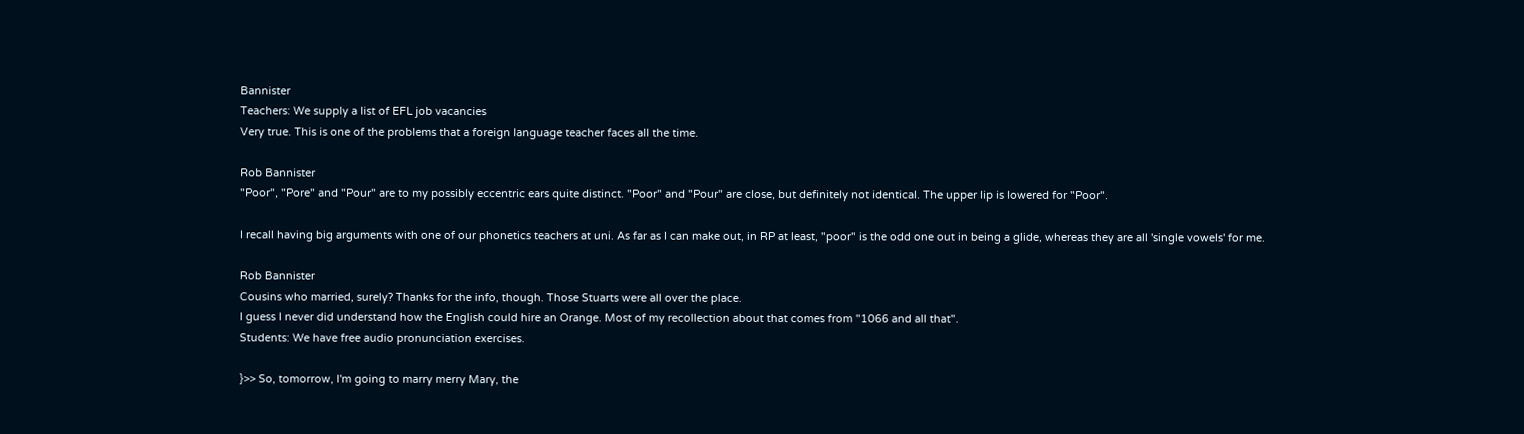Bannister
Teachers: We supply a list of EFL job vacancies
Very true. This is one of the problems that a foreign language teacher faces all the time.

Rob Bannister
"Poor", "Pore" and "Pour" are to my possibly eccentric ears quite distinct. "Poor" and "Pour" are close, but definitely not identical. The upper lip is lowered for "Poor".

I recall having big arguments with one of our phonetics teachers at uni. As far as I can make out, in RP at least, "poor" is the odd one out in being a glide, whereas they are all 'single vowels' for me.

Rob Bannister
Cousins who married, surely? Thanks for the info, though. Those Stuarts were all over the place.
I guess I never did understand how the English could hire an Orange. Most of my recollection about that comes from "1066 and all that".
Students: We have free audio pronunciation exercises.

}>> So, tomorrow, I'm going to marry merry Mary, the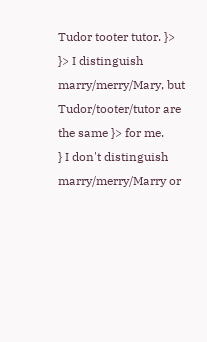Tudor tooter tutor. }>
}> I distinguish marry/merry/Mary, but Tudor/tooter/tutor are the same }> for me.
} I don't distinguish marry/merry/Marry or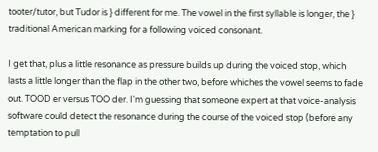tooter/tutor, but Tudor is } different for me. The vowel in the first syllable is longer, the } traditional American marking for a following voiced consonant.

I get that, plus a little resonance as pressure builds up during the voiced stop, which lasts a little longer than the flap in the other two, before whiches the vowel seems to fade out. TOOD er versus TOO der. I'm guessing that someone expert at that voice-analysis software could detect the resonance during the course of the voiced stop (before any temptation to pull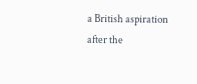a British aspiration after the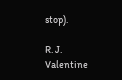stop).

R. J. Valentine